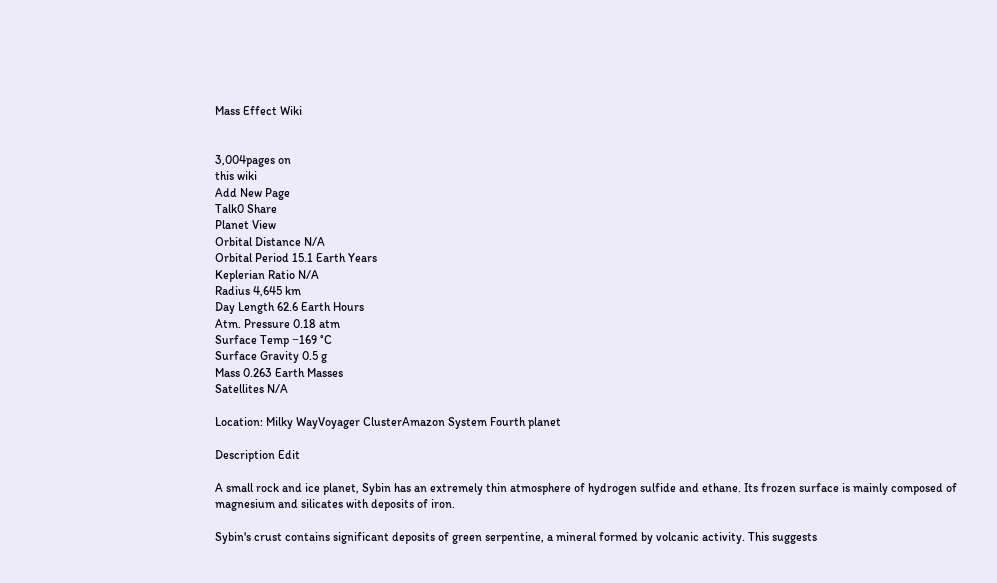Mass Effect Wiki


3,004pages on
this wiki
Add New Page
Talk0 Share
Planet View
Orbital Distance N/A
Orbital Period 15.1 Earth Years
Keplerian Ratio N/A
Radius 4,645 km
Day Length 62.6 Earth Hours
Atm. Pressure 0.18 atm
Surface Temp −169 °C
Surface Gravity 0.5 g
Mass 0.263 Earth Masses
Satellites N/A

Location: Milky WayVoyager ClusterAmazon System Fourth planet

Description Edit

A small rock and ice planet, Sybin has an extremely thin atmosphere of hydrogen sulfide and ethane. Its frozen surface is mainly composed of magnesium and silicates with deposits of iron.

Sybin's crust contains significant deposits of green serpentine, a mineral formed by volcanic activity. This suggests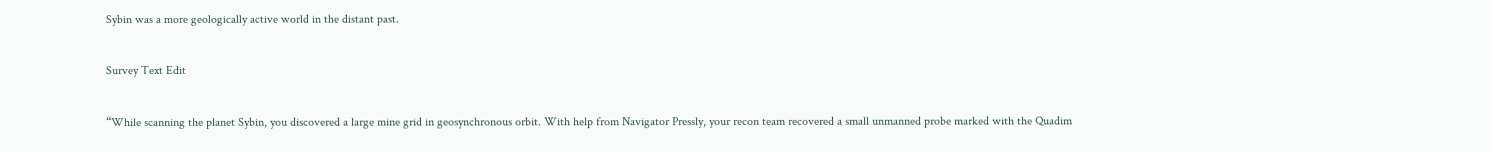Sybin was a more geologically active world in the distant past.

Survey Text Edit

“While scanning the planet Sybin, you discovered a large mine grid in geosynchronous orbit. With help from Navigator Pressly, your recon team recovered a small unmanned probe marked with the Quadim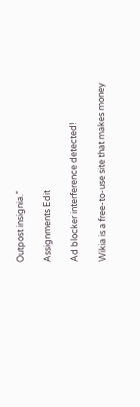Outpost insignia.”

Assignments Edit

Ad blocker interference detected!

Wikia is a free-to-use site that makes money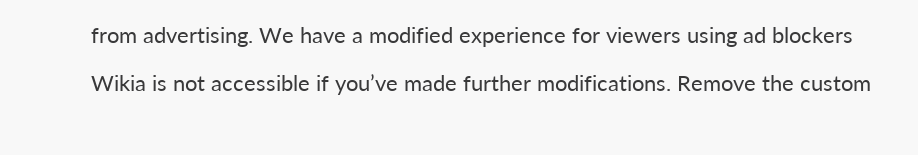from advertising. We have a modified experience for viewers using ad blockers

Wikia is not accessible if you’ve made further modifications. Remove the custom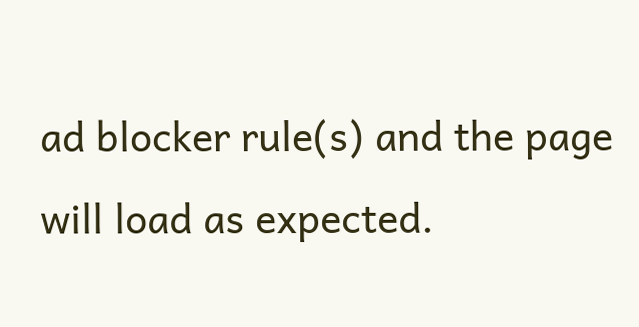ad blocker rule(s) and the page will load as expected.